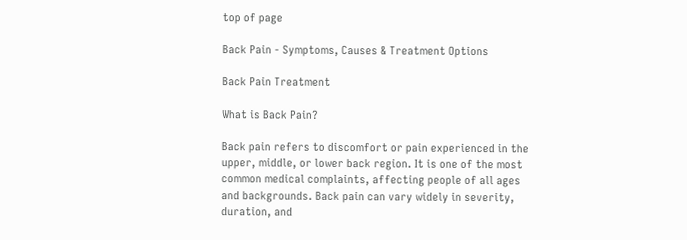top of page

Back Pain - Symptoms, Causes & Treatment Options

Back Pain Treatment

What is Back Pain?

Back pain refers to discomfort or pain experienced in the upper, middle, or lower back region. It is one of the most common medical complaints, affecting people of all ages and backgrounds. Back pain can vary widely in severity, duration, and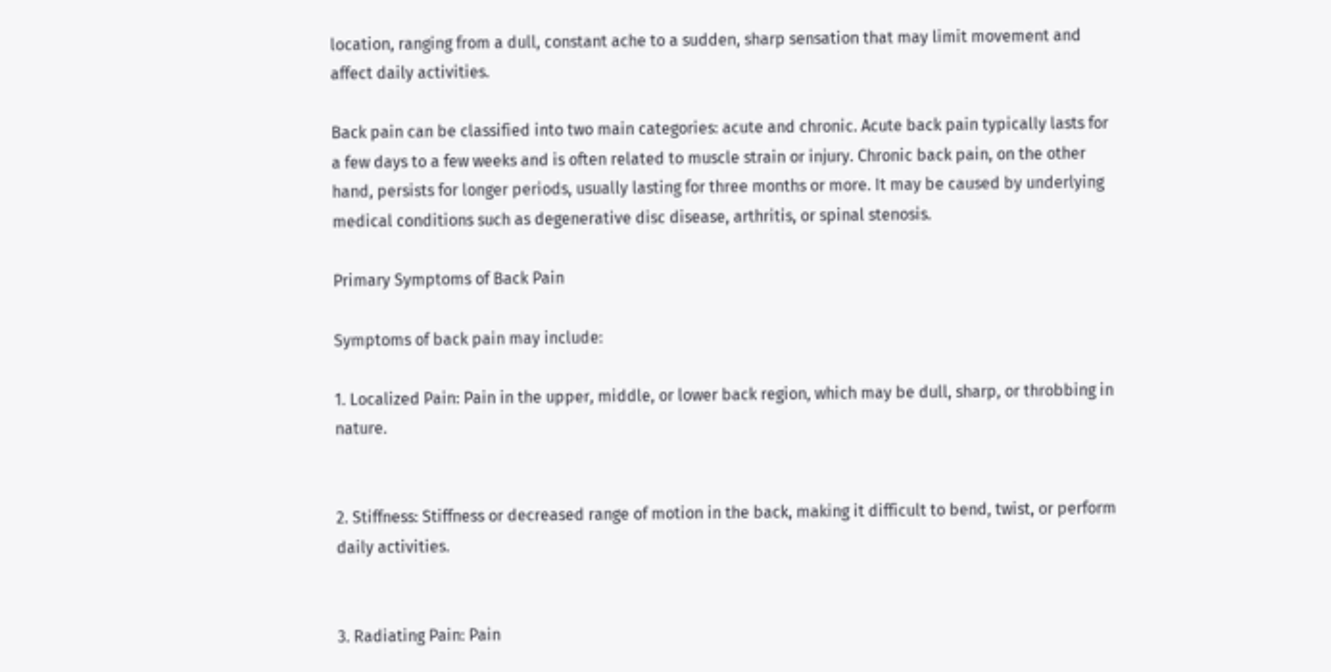location, ranging from a dull, constant ache to a sudden, sharp sensation that may limit movement and affect daily activities.

Back pain can be classified into two main categories: acute and chronic. Acute back pain typically lasts for a few days to a few weeks and is often related to muscle strain or injury. Chronic back pain, on the other hand, persists for longer periods, usually lasting for three months or more. It may be caused by underlying medical conditions such as degenerative disc disease, arthritis, or spinal stenosis.

Primary Symptoms of Back Pain

Symptoms of back pain may include:

1. Localized Pain: Pain in the upper, middle, or lower back region, which may be dull, sharp, or throbbing in nature.


2. Stiffness: Stiffness or decreased range of motion in the back, making it difficult to bend, twist, or perform daily activities.


3. Radiating Pain: Pain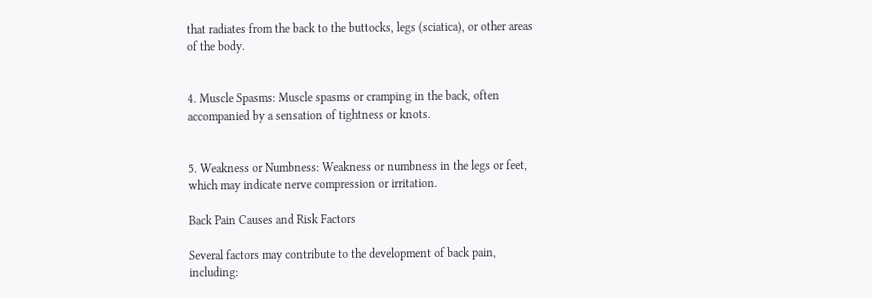that radiates from the back to the buttocks, legs (sciatica), or other areas of the body.


4. Muscle Spasms: Muscle spasms or cramping in the back, often accompanied by a sensation of tightness or knots.


5. Weakness or Numbness: Weakness or numbness in the legs or feet, which may indicate nerve compression or irritation.

Back Pain Causes and Risk Factors

Several factors may contribute to the development of back pain, including: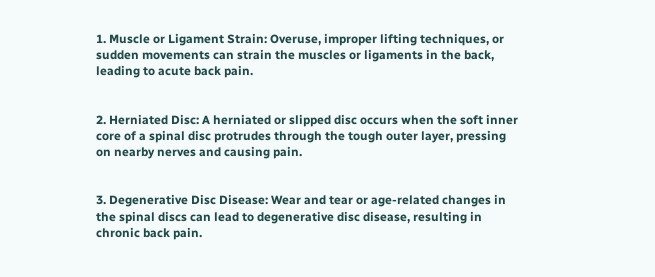1. Muscle or Ligament Strain: Overuse, improper lifting techniques, or sudden movements can strain the muscles or ligaments in the back, leading to acute back pain.


2. Herniated Disc: A herniated or slipped disc occurs when the soft inner core of a spinal disc protrudes through the tough outer layer, pressing on nearby nerves and causing pain.


3. Degenerative Disc Disease: Wear and tear or age-related changes in the spinal discs can lead to degenerative disc disease, resulting in chronic back pain.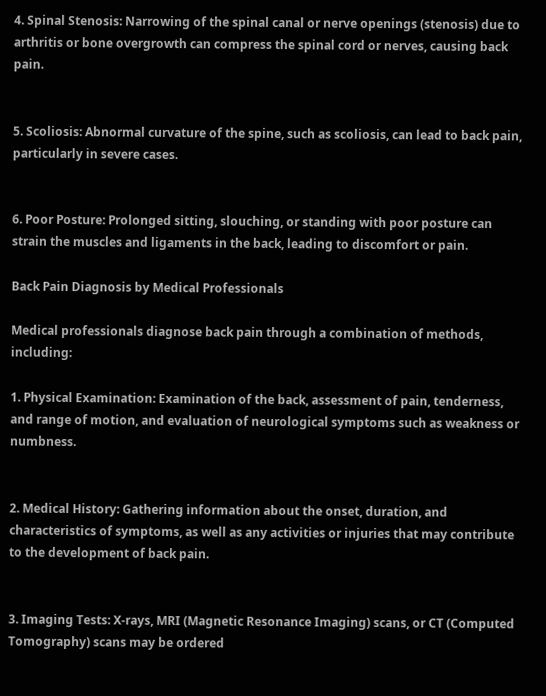4. Spinal Stenosis: Narrowing of the spinal canal or nerve openings (stenosis) due to arthritis or bone overgrowth can compress the spinal cord or nerves, causing back pain.


5. Scoliosis: Abnormal curvature of the spine, such as scoliosis, can lead to back pain, particularly in severe cases.


6. Poor Posture: Prolonged sitting, slouching, or standing with poor posture can strain the muscles and ligaments in the back, leading to discomfort or pain.

Back Pain Diagnosis by Medical Professionals

Medical professionals diagnose back pain through a combination of methods, including:

1. Physical Examination: Examination of the back, assessment of pain, tenderness, and range of motion, and evaluation of neurological symptoms such as weakness or numbness.


2. Medical History: Gathering information about the onset, duration, and characteristics of symptoms, as well as any activities or injuries that may contribute to the development of back pain.


3. Imaging Tests: X-rays, MRI (Magnetic Resonance Imaging) scans, or CT (Computed Tomography) scans may be ordered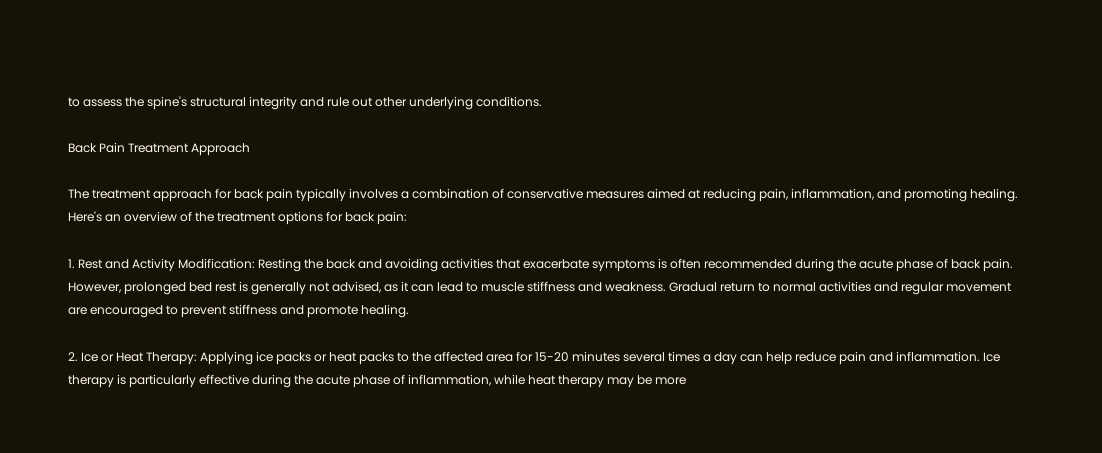to assess the spine's structural integrity and rule out other underlying conditions.

Back Pain Treatment Approach

The treatment approach for back pain typically involves a combination of conservative measures aimed at reducing pain, inflammation, and promoting healing. Here's an overview of the treatment options for back pain:

1. Rest and Activity Modification: Resting the back and avoiding activities that exacerbate symptoms is often recommended during the acute phase of back pain. However, prolonged bed rest is generally not advised, as it can lead to muscle stiffness and weakness. Gradual return to normal activities and regular movement are encouraged to prevent stiffness and promote healing.

2. Ice or Heat Therapy: Applying ice packs or heat packs to the affected area for 15-20 minutes several times a day can help reduce pain and inflammation. Ice therapy is particularly effective during the acute phase of inflammation, while heat therapy may be more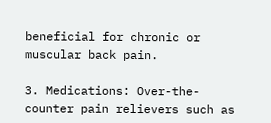beneficial for chronic or muscular back pain.

3. Medications: Over-the-counter pain relievers such as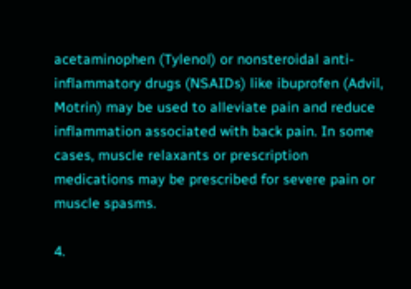acetaminophen (Tylenol) or nonsteroidal anti-inflammatory drugs (NSAIDs) like ibuprofen (Advil, Motrin) may be used to alleviate pain and reduce inflammation associated with back pain. In some cases, muscle relaxants or prescription medications may be prescribed for severe pain or muscle spasms.

4.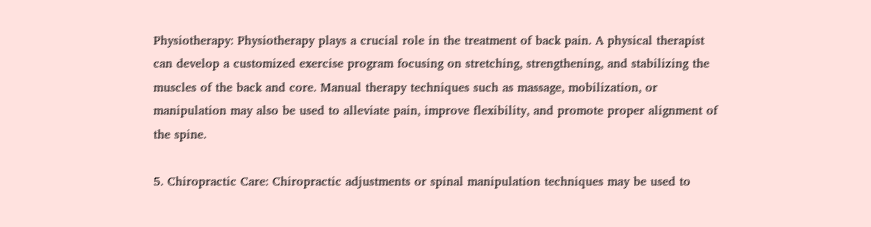Physiotherapy: Physiotherapy plays a crucial role in the treatment of back pain. A physical therapist can develop a customized exercise program focusing on stretching, strengthening, and stabilizing the muscles of the back and core. Manual therapy techniques such as massage, mobilization, or manipulation may also be used to alleviate pain, improve flexibility, and promote proper alignment of the spine.

5. Chiropractic Care: Chiropractic adjustments or spinal manipulation techniques may be used to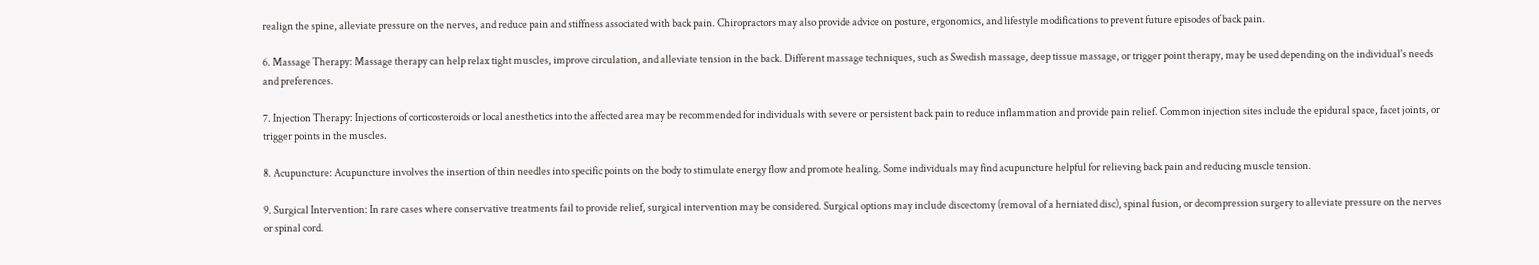realign the spine, alleviate pressure on the nerves, and reduce pain and stiffness associated with back pain. Chiropractors may also provide advice on posture, ergonomics, and lifestyle modifications to prevent future episodes of back pain.

6. Massage Therapy: Massage therapy can help relax tight muscles, improve circulation, and alleviate tension in the back. Different massage techniques, such as Swedish massage, deep tissue massage, or trigger point therapy, may be used depending on the individual's needs and preferences.

7. Injection Therapy: Injections of corticosteroids or local anesthetics into the affected area may be recommended for individuals with severe or persistent back pain to reduce inflammation and provide pain relief. Common injection sites include the epidural space, facet joints, or trigger points in the muscles.

8. Acupuncture: Acupuncture involves the insertion of thin needles into specific points on the body to stimulate energy flow and promote healing. Some individuals may find acupuncture helpful for relieving back pain and reducing muscle tension.

9. Surgical Intervention: In rare cases where conservative treatments fail to provide relief, surgical intervention may be considered. Surgical options may include discectomy (removal of a herniated disc), spinal fusion, or decompression surgery to alleviate pressure on the nerves or spinal cord.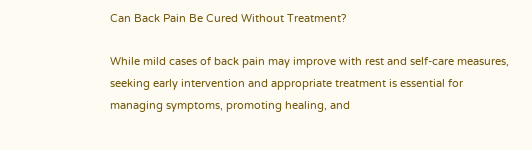Can Back Pain Be Cured Without Treatment?

While mild cases of back pain may improve with rest and self-care measures, seeking early intervention and appropriate treatment is essential for managing symptoms, promoting healing, and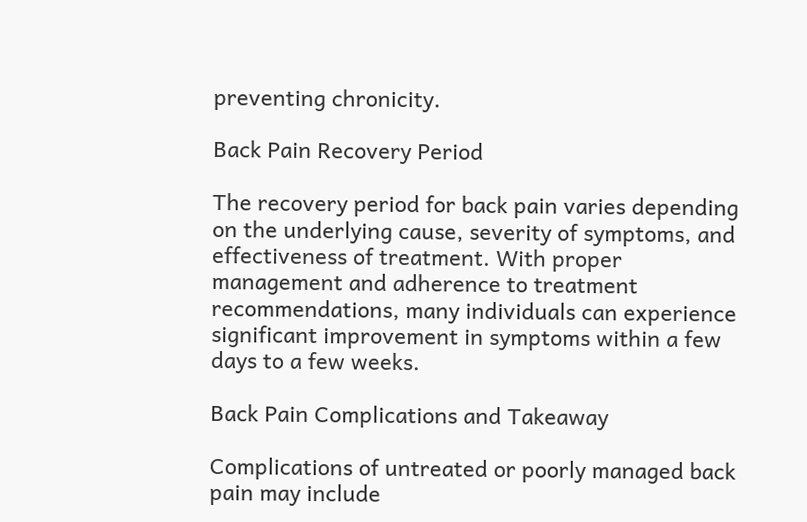preventing chronicity.

Back Pain Recovery Period

The recovery period for back pain varies depending on the underlying cause, severity of symptoms, and effectiveness of treatment. With proper management and adherence to treatment recommendations, many individuals can experience significant improvement in symptoms within a few days to a few weeks.

Back Pain Complications and Takeaway

Complications of untreated or poorly managed back pain may include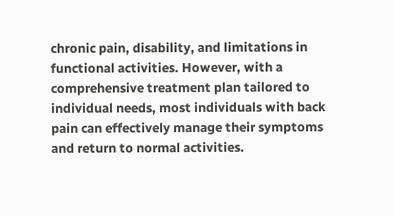chronic pain, disability, and limitations in functional activities. However, with a comprehensive treatment plan tailored to individual needs, most individuals with back pain can effectively manage their symptoms and return to normal activities.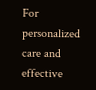For personalized care and effective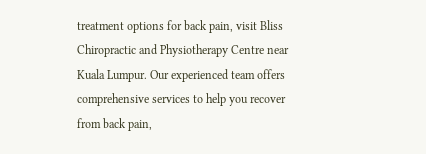treatment options for back pain, visit Bliss Chiropractic and Physiotherapy Centre near Kuala Lumpur. Our experienced team offers comprehensive services to help you recover from back pain,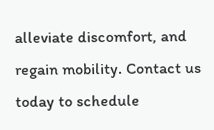alleviate discomfort, and regain mobility. Contact us today to schedule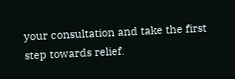your consultation and take the first step towards relief.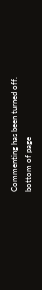Commenting has been turned off.
bottom of page